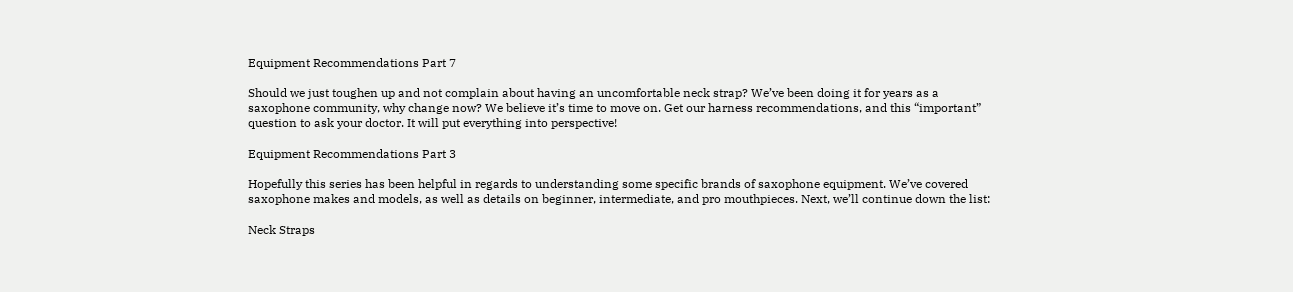Equipment Recommendations Part 7

Should we just toughen up and not complain about having an uncomfortable neck strap? We’ve been doing it for years as a saxophone community, why change now? We believe it’s time to move on. Get our harness recommendations, and this “important” question to ask your doctor. It will put everything into perspective!

Equipment Recommendations Part 3

Hopefully this series has been helpful in regards to understanding some specific brands of saxophone equipment. We’ve covered saxophone makes and models, as well as details on beginner, intermediate, and pro mouthpieces. Next, we’ll continue down the list:

Neck Straps